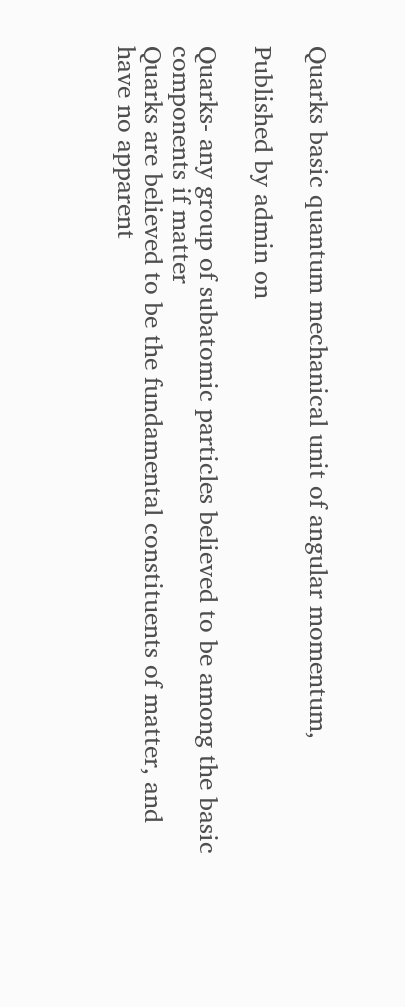Quarks basic quantum mechanical unit of angular momentum,

Published by admin on

Quarks- any group of subatomic particles believed to be among the basic
components if matter
Quarks are believed to be the fundamental constituents of matter, and
have no apparent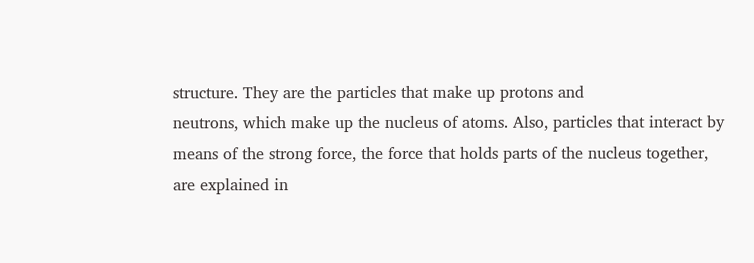structure. They are the particles that make up protons and
neutrons, which make up the nucleus of atoms. Also, particles that interact by
means of the strong force, the force that holds parts of the nucleus together,
are explained in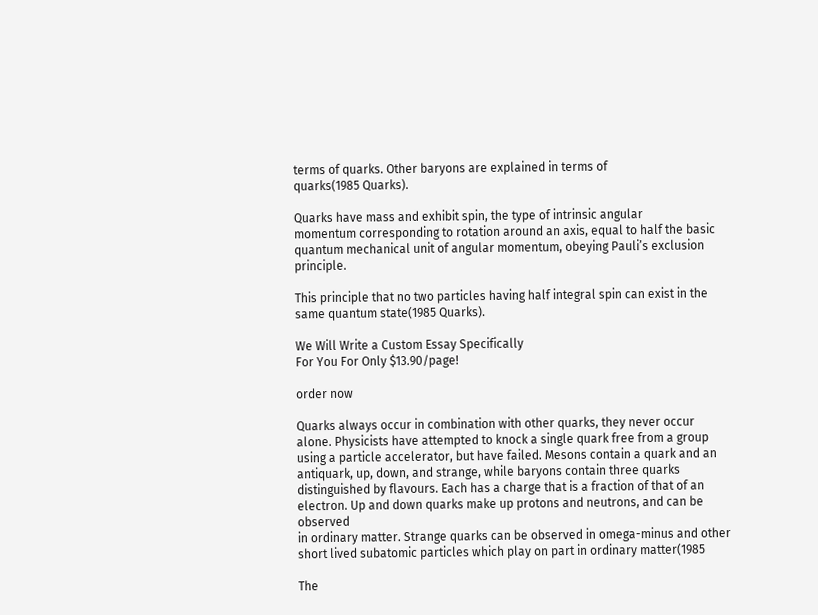terms of quarks. Other baryons are explained in terms of
quarks(1985 Quarks).

Quarks have mass and exhibit spin, the type of intrinsic angular
momentum corresponding to rotation around an axis, equal to half the basic
quantum mechanical unit of angular momentum, obeying Pauli’s exclusion principle.

This principle that no two particles having half integral spin can exist in the
same quantum state(1985 Quarks).

We Will Write a Custom Essay Specifically
For You For Only $13.90/page!

order now

Quarks always occur in combination with other quarks, they never occur
alone. Physicists have attempted to knock a single quark free from a group
using a particle accelerator, but have failed. Mesons contain a quark and an
antiquark, up, down, and strange, while baryons contain three quarks
distinguished by flavours. Each has a charge that is a fraction of that of an
electron. Up and down quarks make up protons and neutrons, and can be observed
in ordinary matter. Strange quarks can be observed in omega-minus and other
short lived subatomic particles which play on part in ordinary matter(1985

The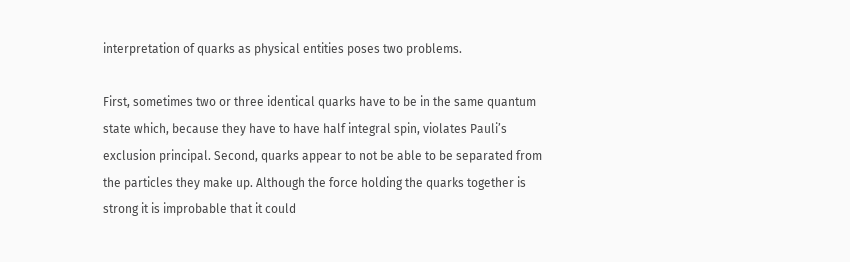interpretation of quarks as physical entities poses two problems.

First, sometimes two or three identical quarks have to be in the same quantum
state which, because they have to have half integral spin, violates Pauli’s
exclusion principal. Second, quarks appear to not be able to be separated from
the particles they make up. Although the force holding the quarks together is
strong it is improbable that it could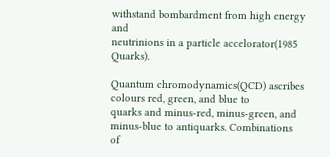withstand bombardment from high energy and
neutrinions in a particle accelorator(1985 Quarks).

Quantum chromodynamics(QCD) ascribes colours red, green, and blue to
quarks and minus-red, minus-green, and minus-blue to antiquarks. Combinations
of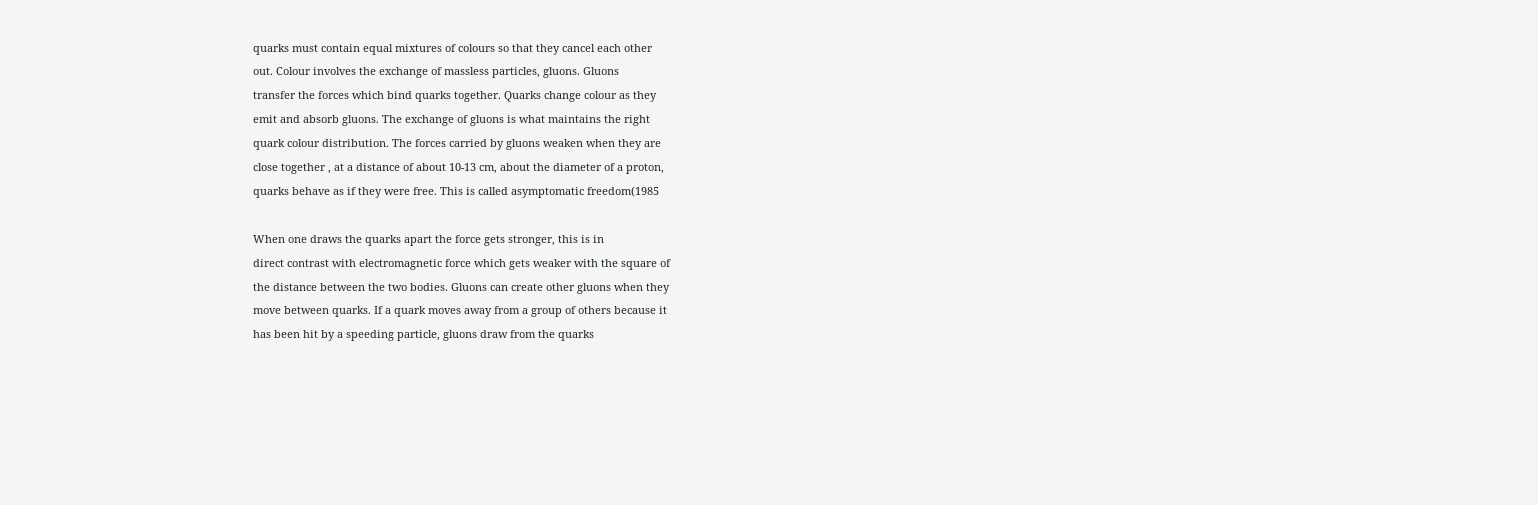quarks must contain equal mixtures of colours so that they cancel each other
out. Colour involves the exchange of massless particles, gluons. Gluons
transfer the forces which bind quarks together. Quarks change colour as they
emit and absorb gluons. The exchange of gluons is what maintains the right
quark colour distribution. The forces carried by gluons weaken when they are
close together , at a distance of about 10-13 cm, about the diameter of a proton,
quarks behave as if they were free. This is called asymptomatic freedom(1985

When one draws the quarks apart the force gets stronger, this is in
direct contrast with electromagnetic force which gets weaker with the square of
the distance between the two bodies. Gluons can create other gluons when they
move between quarks. If a quark moves away from a group of others because it
has been hit by a speeding particle, gluons draw from the quarks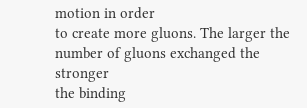motion in order
to create more gluons. The larger the number of gluons exchanged the stronger
the binding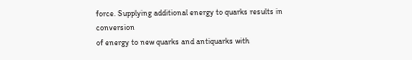force. Supplying additional energy to quarks results in conversion
of energy to new quarks and antiquarks with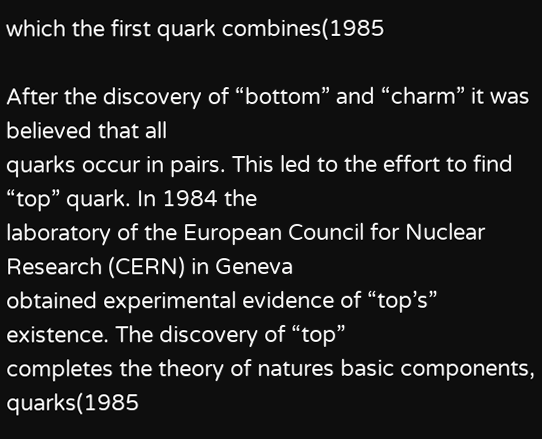which the first quark combines(1985

After the discovery of “bottom” and “charm” it was believed that all
quarks occur in pairs. This led to the effort to find “top” quark. In 1984 the
laboratory of the European Council for Nuclear Research (CERN) in Geneva
obtained experimental evidence of “top’s” existence. The discovery of “top”
completes the theory of natures basic components, quarks(1985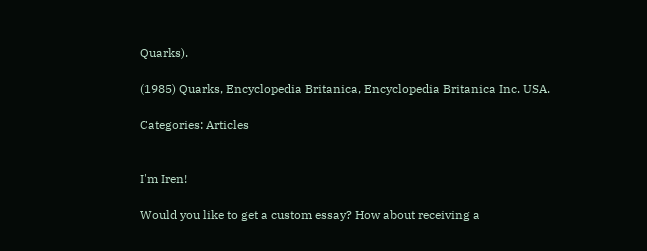Quarks).

(1985) Quarks, Encyclopedia Britanica, Encyclopedia Britanica Inc. USA.

Categories: Articles


I'm Iren!

Would you like to get a custom essay? How about receiving a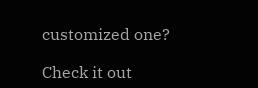customized one?

Check it out